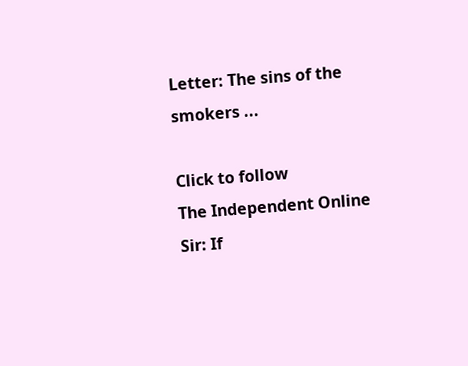Letter: The sins of the smokers ...

Click to follow
The Independent Online
Sir: If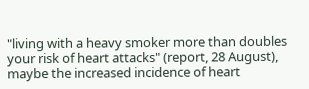"living with a heavy smoker more than doubles your risk of heart attacks" (report, 28 August), maybe the increased incidence of heart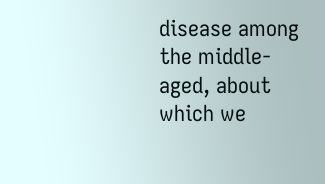disease among the middle-aged, about which we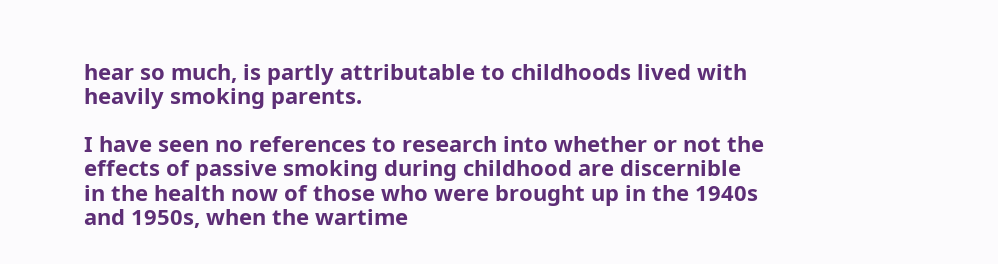hear so much, is partly attributable to childhoods lived with heavily smoking parents.

I have seen no references to research into whether or not the effects of passive smoking during childhood are discernible in the health now of those who were brought up in the 1940s and 1950s, when the wartime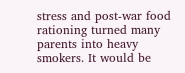stress and post-war food rationing turned many parents into heavy smokers. It would be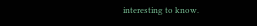interesting to know.